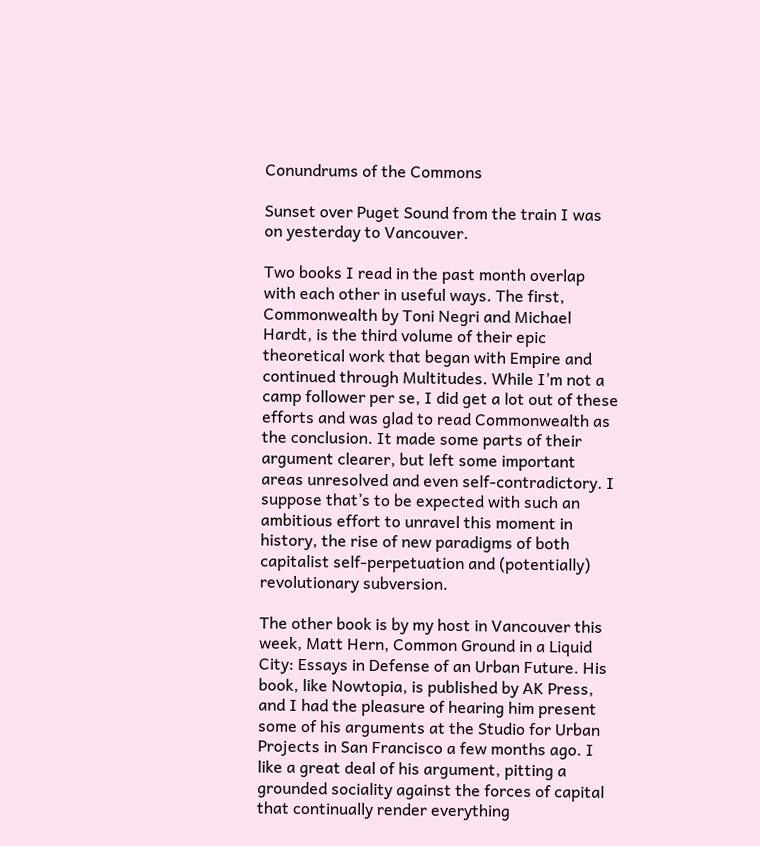Conundrums of the Commons

Sunset over Puget Sound from the train I was on yesterday to Vancouver.

Two books I read in the past month overlap with each other in useful ways. The first, Commonwealth by Toni Negri and Michael Hardt, is the third volume of their epic theoretical work that began with Empire and continued through Multitudes. While I’m not a camp follower per se, I did get a lot out of these efforts and was glad to read Commonwealth as the conclusion. It made some parts of their argument clearer, but left some important areas unresolved and even self-contradictory. I suppose that’s to be expected with such an ambitious effort to unravel this moment in history, the rise of new paradigms of both capitalist self-perpetuation and (potentially) revolutionary subversion.

The other book is by my host in Vancouver this week, Matt Hern, Common Ground in a Liquid City: Essays in Defense of an Urban Future. His book, like Nowtopia, is published by AK Press, and I had the pleasure of hearing him present some of his arguments at the Studio for Urban Projects in San Francisco a few months ago. I like a great deal of his argument, pitting a grounded sociality against the forces of capital that continually render everything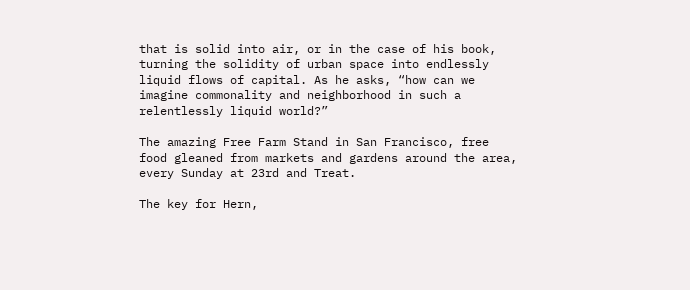that is solid into air, or in the case of his book, turning the solidity of urban space into endlessly liquid flows of capital. As he asks, “how can we imagine commonality and neighborhood in such a relentlessly liquid world?”

The amazing Free Farm Stand in San Francisco, free food gleaned from markets and gardens around the area, every Sunday at 23rd and Treat.

The key for Hern,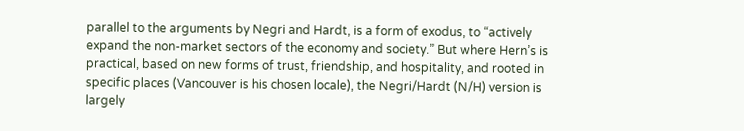parallel to the arguments by Negri and Hardt, is a form of exodus, to “actively expand the non-market sectors of the economy and society.” But where Hern’s is practical, based on new forms of trust, friendship, and hospitality, and rooted in specific places (Vancouver is his chosen locale), the Negri/Hardt (N/H) version is largely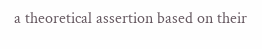a theoretical assertion based on their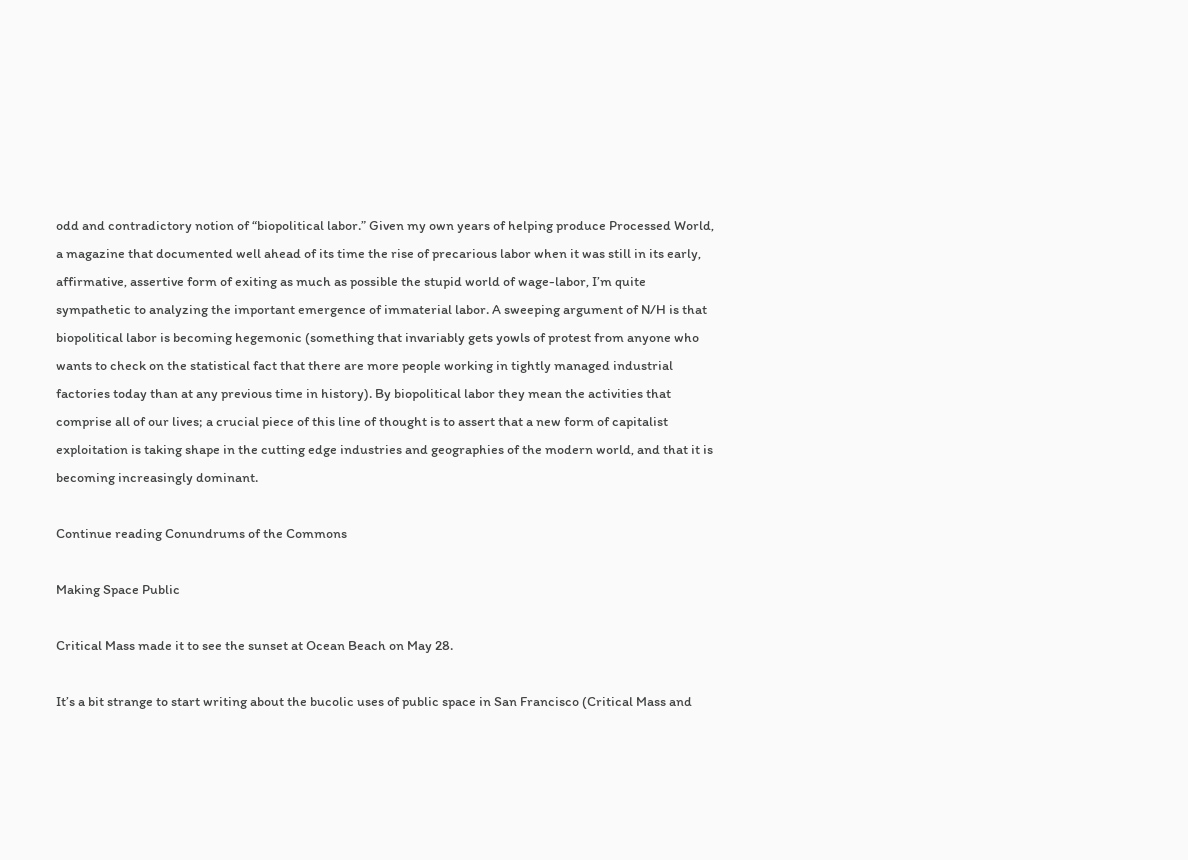odd and contradictory notion of “biopolitical labor.” Given my own years of helping produce Processed World, a magazine that documented well ahead of its time the rise of precarious labor when it was still in its early, affirmative, assertive form of exiting as much as possible the stupid world of wage-labor, I’m quite sympathetic to analyzing the important emergence of immaterial labor. A sweeping argument of N/H is that biopolitical labor is becoming hegemonic (something that invariably gets yowls of protest from anyone who wants to check on the statistical fact that there are more people working in tightly managed industrial factories today than at any previous time in history). By biopolitical labor they mean the activities that comprise all of our lives; a crucial piece of this line of thought is to assert that a new form of capitalist exploitation is taking shape in the cutting edge industries and geographies of the modern world, and that it is becoming increasingly dominant.

Continue reading Conundrums of the Commons

Making Space Public

Critical Mass made it to see the sunset at Ocean Beach on May 28.

It’s a bit strange to start writing about the bucolic uses of public space in San Francisco (Critical Mass and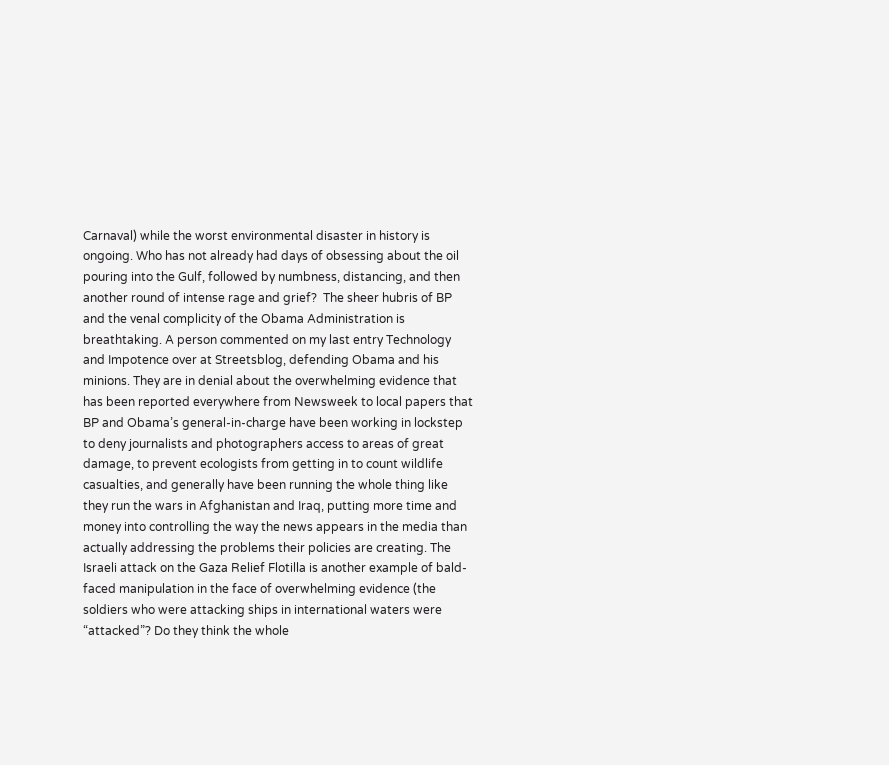Carnaval) while the worst environmental disaster in history is ongoing. Who has not already had days of obsessing about the oil pouring into the Gulf, followed by numbness, distancing, and then another round of intense rage and grief?  The sheer hubris of BP and the venal complicity of the Obama Administration is breathtaking. A person commented on my last entry Technology and Impotence over at Streetsblog, defending Obama and his minions. They are in denial about the overwhelming evidence that has been reported everywhere from Newsweek to local papers that BP and Obama’s general-in-charge have been working in lockstep to deny journalists and photographers access to areas of great damage, to prevent ecologists from getting in to count wildlife casualties, and generally have been running the whole thing like they run the wars in Afghanistan and Iraq, putting more time and money into controlling the way the news appears in the media than actually addressing the problems their policies are creating. The Israeli attack on the Gaza Relief Flotilla is another example of bald-faced manipulation in the face of overwhelming evidence (the soldiers who were attacking ships in international waters were “attacked”? Do they think the whole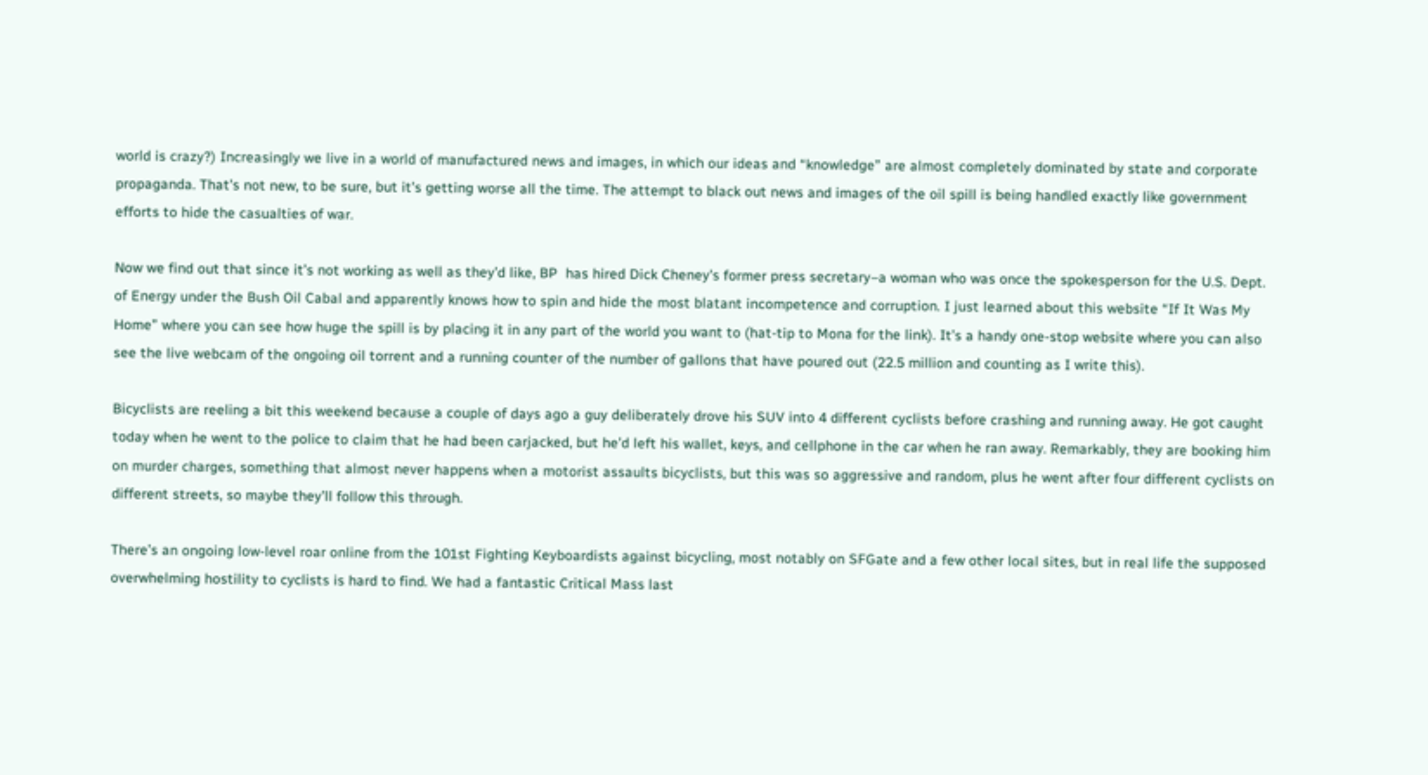world is crazy?) Increasingly we live in a world of manufactured news and images, in which our ideas and “knowledge” are almost completely dominated by state and corporate propaganda. That’s not new, to be sure, but it’s getting worse all the time. The attempt to black out news and images of the oil spill is being handled exactly like government efforts to hide the casualties of war.

Now we find out that since it’s not working as well as they’d like, BP  has hired Dick Cheney’s former press secretary–a woman who was once the spokesperson for the U.S. Dept. of Energy under the Bush Oil Cabal and apparently knows how to spin and hide the most blatant incompetence and corruption. I just learned about this website “If It Was My Home” where you can see how huge the spill is by placing it in any part of the world you want to (hat-tip to Mona for the link). It’s a handy one-stop website where you can also see the live webcam of the ongoing oil torrent and a running counter of the number of gallons that have poured out (22.5 million and counting as I write this).

Bicyclists are reeling a bit this weekend because a couple of days ago a guy deliberately drove his SUV into 4 different cyclists before crashing and running away. He got caught today when he went to the police to claim that he had been carjacked, but he’d left his wallet, keys, and cellphone in the car when he ran away. Remarkably, they are booking him on murder charges, something that almost never happens when a motorist assaults bicyclists, but this was so aggressive and random, plus he went after four different cyclists on different streets, so maybe they’ll follow this through.

There’s an ongoing low-level roar online from the 101st Fighting Keyboardists against bicycling, most notably on SFGate and a few other local sites, but in real life the supposed overwhelming hostility to cyclists is hard to find. We had a fantastic Critical Mass last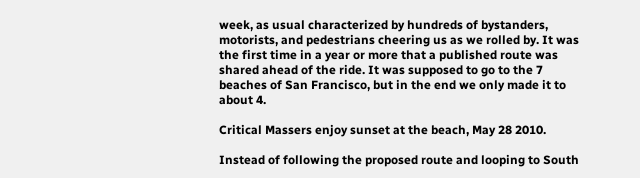week, as usual characterized by hundreds of bystanders, motorists, and pedestrians cheering us as we rolled by. It was the first time in a year or more that a published route was shared ahead of the ride. It was supposed to go to the 7 beaches of San Francisco, but in the end we only made it to about 4.

Critical Massers enjoy sunset at the beach, May 28 2010.

Instead of following the proposed route and looping to South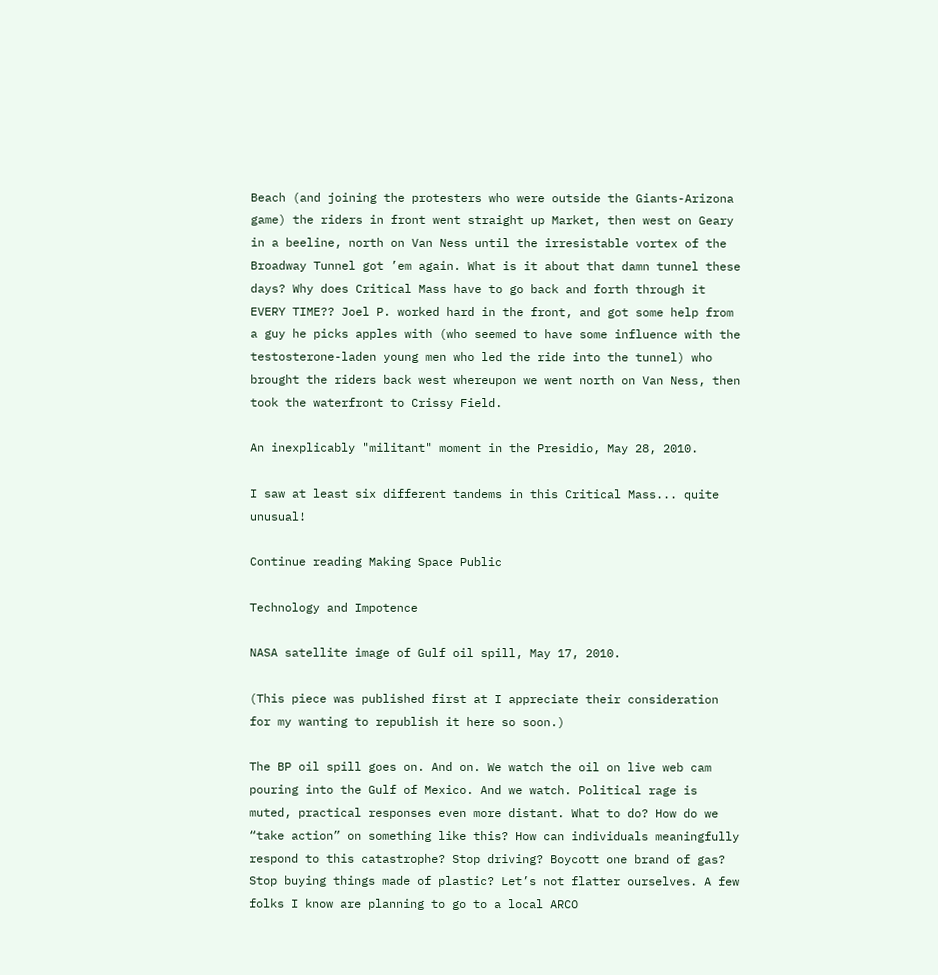Beach (and joining the protesters who were outside the Giants-Arizona game) the riders in front went straight up Market, then west on Geary in a beeline, north on Van Ness until the irresistable vortex of the Broadway Tunnel got ’em again. What is it about that damn tunnel these days? Why does Critical Mass have to go back and forth through it EVERY TIME?? Joel P. worked hard in the front, and got some help from a guy he picks apples with (who seemed to have some influence with the testosterone-laden young men who led the ride into the tunnel) who brought the riders back west whereupon we went north on Van Ness, then took the waterfront to Crissy Field.

An inexplicably "militant" moment in the Presidio, May 28, 2010.

I saw at least six different tandems in this Critical Mass... quite unusual!

Continue reading Making Space Public

Technology and Impotence

NASA satellite image of Gulf oil spill, May 17, 2010.

(This piece was published first at I appreciate their consideration for my wanting to republish it here so soon.)

The BP oil spill goes on. And on. We watch the oil on live web cam pouring into the Gulf of Mexico. And we watch. Political rage is muted, practical responses even more distant. What to do? How do we “take action” on something like this? How can individuals meaningfully respond to this catastrophe? Stop driving? Boycott one brand of gas? Stop buying things made of plastic? Let’s not flatter ourselves. A few folks I know are planning to go to a local ARCO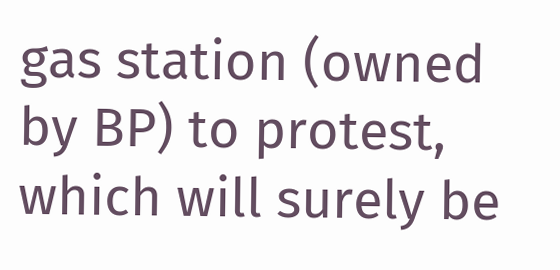gas station (owned by BP) to protest, which will surely be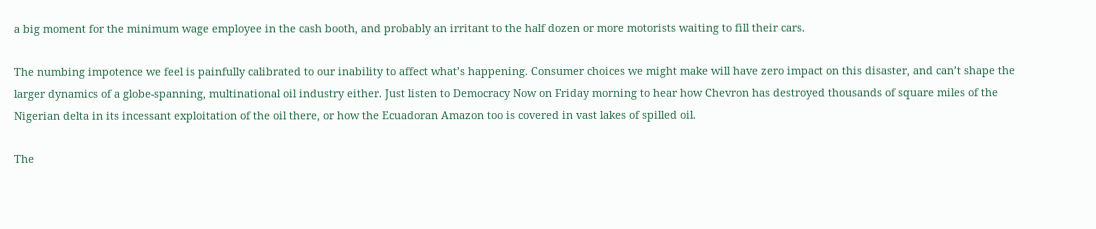a big moment for the minimum wage employee in the cash booth, and probably an irritant to the half dozen or more motorists waiting to fill their cars.

The numbing impotence we feel is painfully calibrated to our inability to affect what’s happening. Consumer choices we might make will have zero impact on this disaster, and can’t shape the larger dynamics of a globe-spanning, multinational oil industry either. Just listen to Democracy Now on Friday morning to hear how Chevron has destroyed thousands of square miles of the Nigerian delta in its incessant exploitation of the oil there, or how the Ecuadoran Amazon too is covered in vast lakes of spilled oil.

The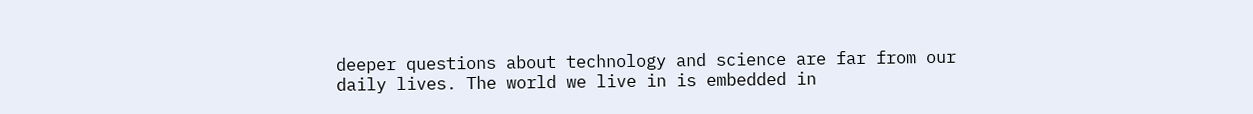deeper questions about technology and science are far from our daily lives. The world we live in is embedded in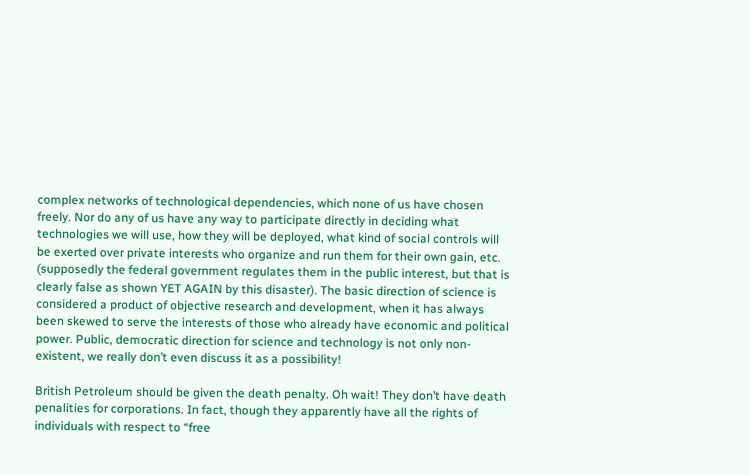complex networks of technological dependencies, which none of us have chosen freely. Nor do any of us have any way to participate directly in deciding what technologies we will use, how they will be deployed, what kind of social controls will be exerted over private interests who organize and run them for their own gain, etc. (supposedly the federal government regulates them in the public interest, but that is clearly false as shown YET AGAIN by this disaster). The basic direction of science is considered a product of objective research and development, when it has always been skewed to serve the interests of those who already have economic and political power. Public, democratic direction for science and technology is not only non-existent, we really don’t even discuss it as a possibility!

British Petroleum should be given the death penalty. Oh wait! They don’t have death penalities for corporations. In fact, though they apparently have all the rights of individuals with respect to “free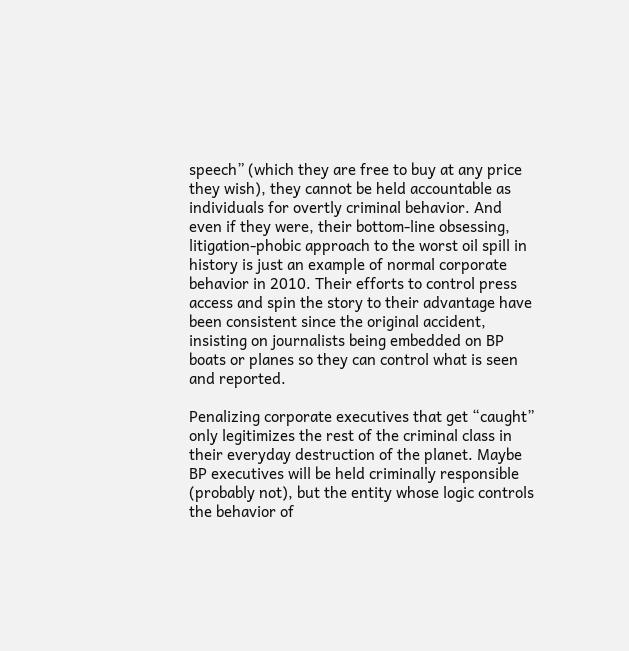speech” (which they are free to buy at any price they wish), they cannot be held accountable as individuals for overtly criminal behavior. And even if they were, their bottom-line obsessing, litigation-phobic approach to the worst oil spill in history is just an example of normal corporate behavior in 2010. Their efforts to control press access and spin the story to their advantage have been consistent since the original accident, insisting on journalists being embedded on BP boats or planes so they can control what is seen and reported.

Penalizing corporate executives that get “caught” only legitimizes the rest of the criminal class in their everyday destruction of the planet. Maybe BP executives will be held criminally responsible (probably not), but the entity whose logic controls the behavior of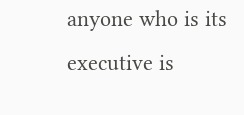anyone who is its executive is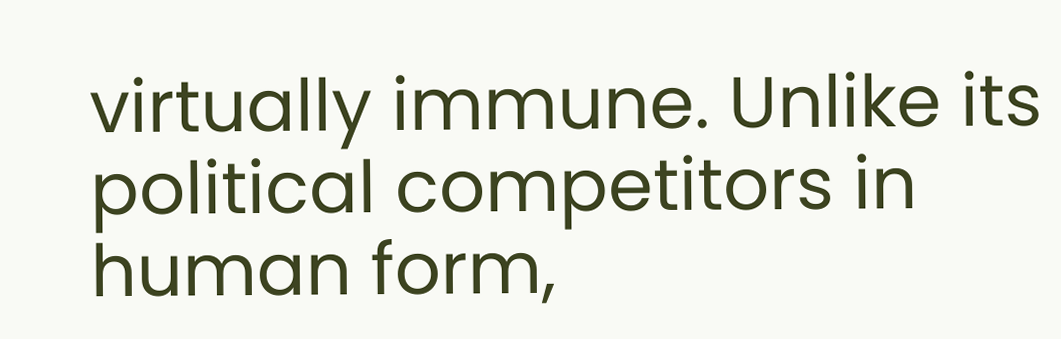virtually immune. Unlike its political competitors in human form,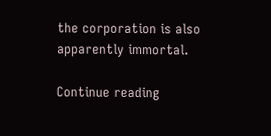the corporation is also apparently immortal.

Continue reading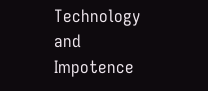Technology and Impotence